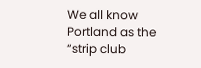We all know Portland as the “strip club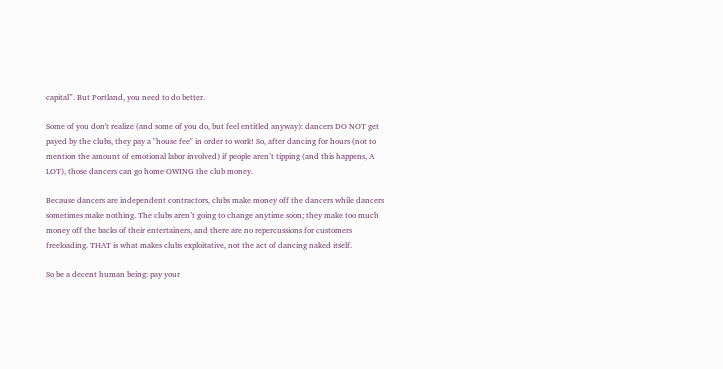capital”. But Portland, you need to do better.

Some of you don't realize (and some of you do, but feel entitled anyway): dancers DO NOT get payed by the clubs, they pay a "house fee" in order to work! So, after dancing for hours (not to mention the amount of emotional labor involved) if people aren’t tipping (and this happens, A LOT), those dancers can go home OWING the club money.

Because dancers are independent contractors, clubs make money off the dancers while dancers sometimes make nothing. The clubs aren’t going to change anytime soon; they make too much money off the backs of their entertainers, and there are no repercussions for customers freeloading. THAT is what makes clubs exploitative, not the act of dancing naked itself.

So be a decent human being: pay your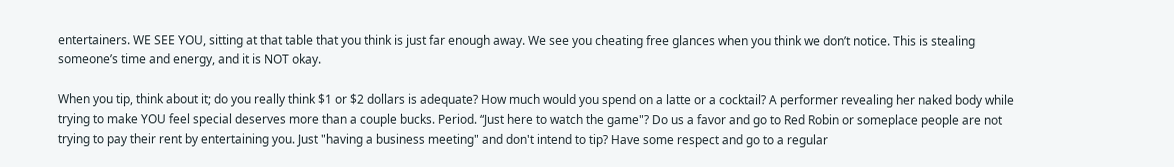entertainers. WE SEE YOU, sitting at that table that you think is just far enough away. We see you cheating free glances when you think we don’t notice. This is stealing someone’s time and energy, and it is NOT okay.

When you tip, think about it; do you really think $1 or $2 dollars is adequate? How much would you spend on a latte or a cocktail? A performer revealing her naked body while trying to make YOU feel special deserves more than a couple bucks. Period. “Just here to watch the game"? Do us a favor and go to Red Robin or someplace people are not trying to pay their rent by entertaining you. Just "having a business meeting" and don't intend to tip? Have some respect and go to a regular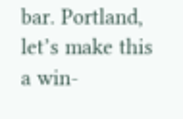bar. Portland, let’s make this a win-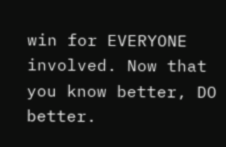win for EVERYONE involved. Now that you know better, DO better.